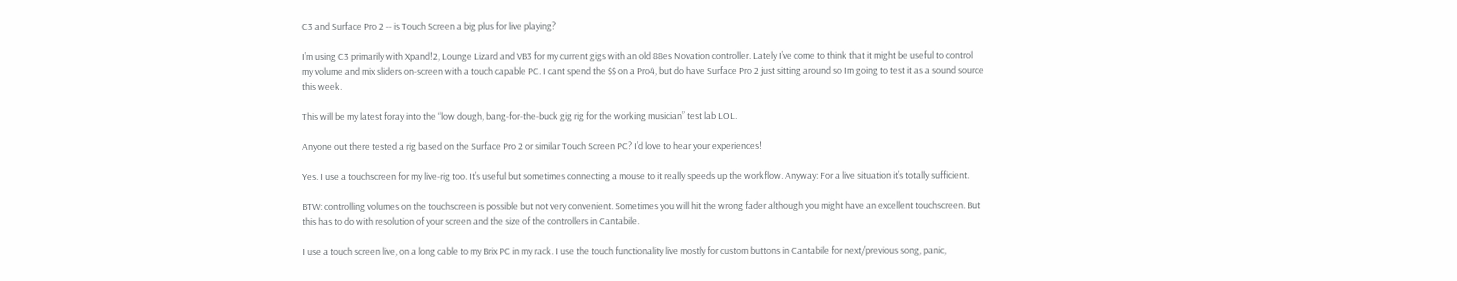C3 and Surface Pro 2 -- is Touch Screen a big plus for live playing?

I’m using C3 primarily with Xpand!2, Lounge Lizard and VB3 for my current gigs with an old 88es Novation controller. Lately I’ve come to think that it might be useful to control my volume and mix sliders on-screen with a touch capable PC. I cant spend the $$ on a Pro4, but do have Surface Pro 2 just sitting around so Im going to test it as a sound source this week.

This will be my latest foray into the “low dough, bang-for-the-buck gig rig for the working musician” test lab LOL.

Anyone out there tested a rig based on the Surface Pro 2 or similar Touch Screen PC? I’d love to hear your experiences!

Yes. I use a touchscreen for my live-rig too. It’s useful but sometimes connecting a mouse to it really speeds up the workflow. Anyway: For a live situation it’s totally sufficient.

BTW: controlling volumes on the touchscreen is possible but not very convenient. Sometimes you will hit the wrong fader although you might have an excellent touchscreen. But this has to do with resolution of your screen and the size of the controllers in Cantabile.

I use a touch screen live, on a long cable to my Brix PC in my rack. I use the touch functionality live mostly for custom buttons in Cantabile for next/previous song, panic,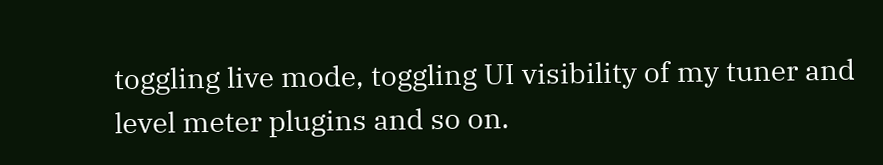toggling live mode, toggling UI visibility of my tuner and level meter plugins and so on.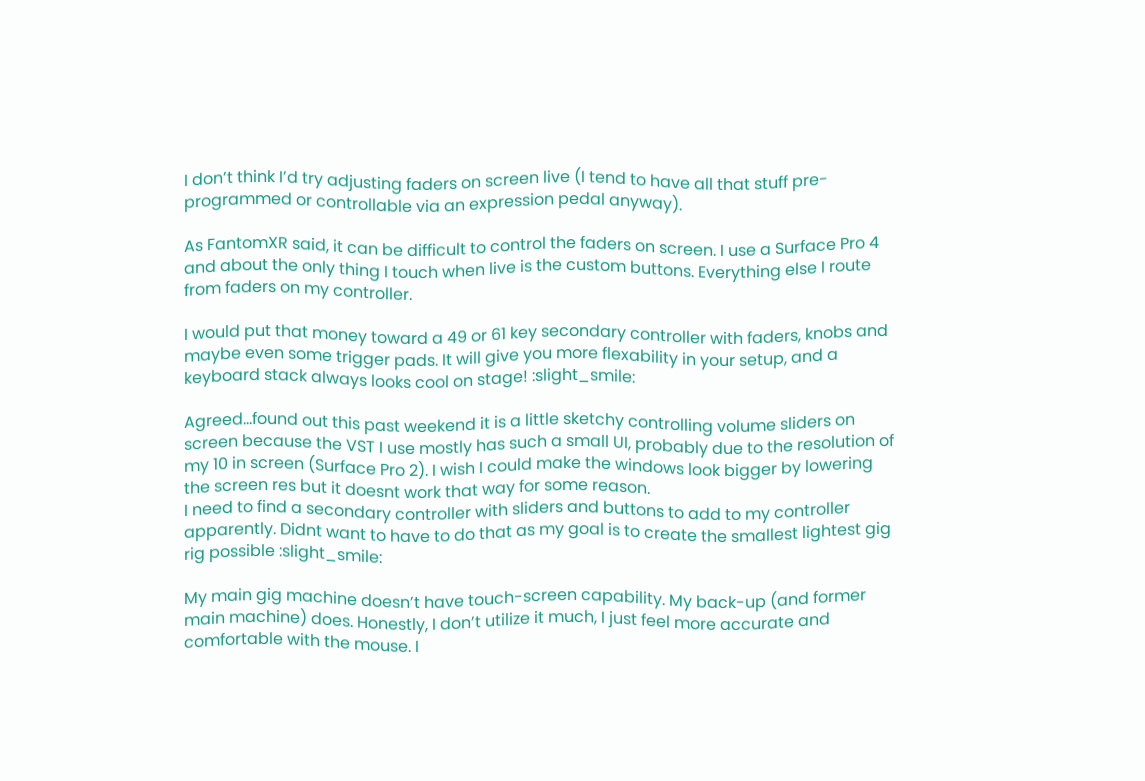I don’t think I’d try adjusting faders on screen live (I tend to have all that stuff pre-programmed or controllable via an expression pedal anyway).

As FantomXR said, it can be difficult to control the faders on screen. I use a Surface Pro 4 and about the only thing I touch when live is the custom buttons. Everything else I route from faders on my controller.

I would put that money toward a 49 or 61 key secondary controller with faders, knobs and maybe even some trigger pads. It will give you more flexability in your setup, and a keyboard stack always looks cool on stage! :slight_smile:

Agreed…found out this past weekend it is a little sketchy controlling volume sliders on screen because the VST I use mostly has such a small UI, probably due to the resolution of my 10 in screen (Surface Pro 2). I wish I could make the windows look bigger by lowering the screen res but it doesnt work that way for some reason.
I need to find a secondary controller with sliders and buttons to add to my controller apparently. Didnt want to have to do that as my goal is to create the smallest lightest gig rig possible :slight_smile:

My main gig machine doesn’t have touch-screen capability. My back-up (and former main machine) does. Honestly, I don’t utilize it much, I just feel more accurate and comfortable with the mouse. I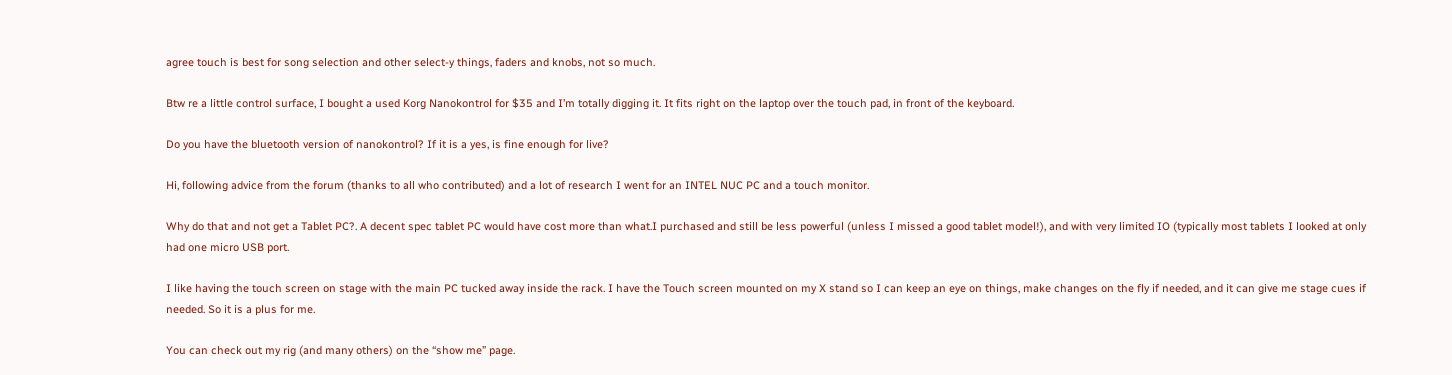agree touch is best for song selection and other select-y things, faders and knobs, not so much.

Btw re a little control surface, I bought a used Korg Nanokontrol for $35 and I’m totally digging it. It fits right on the laptop over the touch pad, in front of the keyboard.

Do you have the bluetooth version of nanokontrol? If it is a yes, is fine enough for live?

Hi, following advice from the forum (thanks to all who contributed) and a lot of research I went for an INTEL NUC PC and a touch monitor.

Why do that and not get a Tablet PC?. A decent spec tablet PC would have cost more than what.I purchased and still be less powerful (unless I missed a good tablet model!), and with very limited IO (typically most tablets I looked at only had one micro USB port.

I like having the touch screen on stage with the main PC tucked away inside the rack. I have the Touch screen mounted on my X stand so I can keep an eye on things, make changes on the fly if needed, and it can give me stage cues if needed. So it is a plus for me.

You can check out my rig (and many others) on the “show me” page.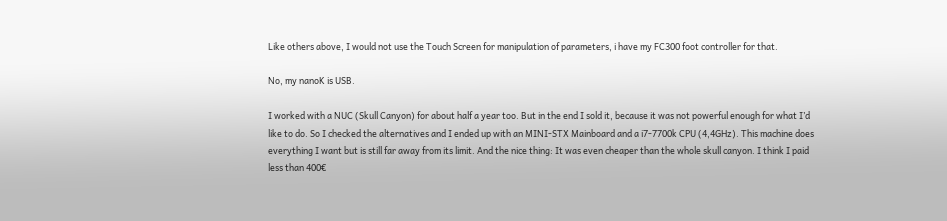Like others above, I would not use the Touch Screen for manipulation of parameters, i have my FC300 foot controller for that.

No, my nanoK is USB.

I worked with a NUC (Skull Canyon) for about half a year too. But in the end I sold it, because it was not powerful enough for what I’d like to do. So I checked the alternatives and I ended up with an MINI-STX Mainboard and a i7-7700k CPU (4,4GHz). This machine does everything I want but is still far away from its limit. And the nice thing: It was even cheaper than the whole skull canyon. I think I paid less than 400€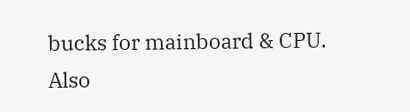bucks for mainboard & CPU. Also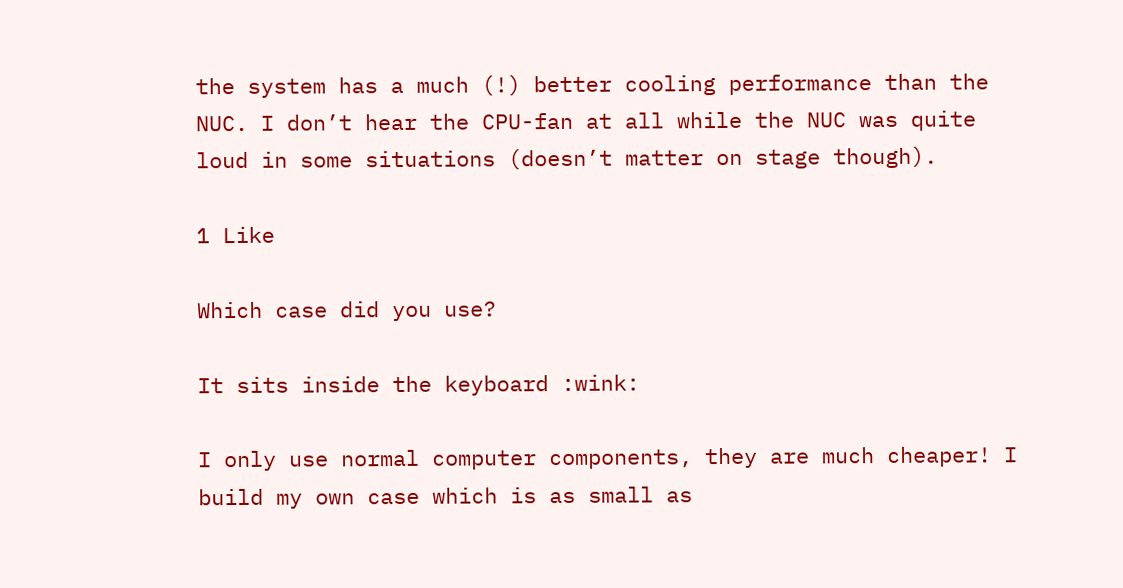the system has a much (!) better cooling performance than the NUC. I don’t hear the CPU-fan at all while the NUC was quite loud in some situations (doesn’t matter on stage though).

1 Like

Which case did you use?

It sits inside the keyboard :wink:

I only use normal computer components, they are much cheaper! I build my own case which is as small as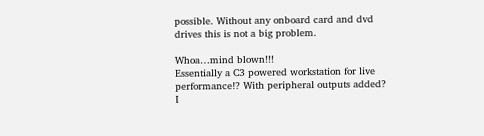possible. Without any onboard card and dvd drives this is not a big problem.

Whoa…mind blown!!!
Essentially a C3 powered workstation for live performance!? With peripheral outputs added?
I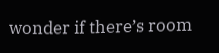wonder if there’s room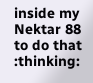inside my Nektar 88 to do that :thinking: